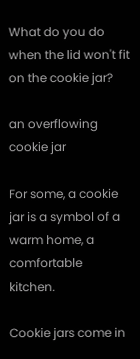What do you do when the lid won't fit on the cookie jar?

an overflowing cookie jar

For some, a cookie jar is a symbol of a warm home, a comfortable kitchen.

Cookie jars come in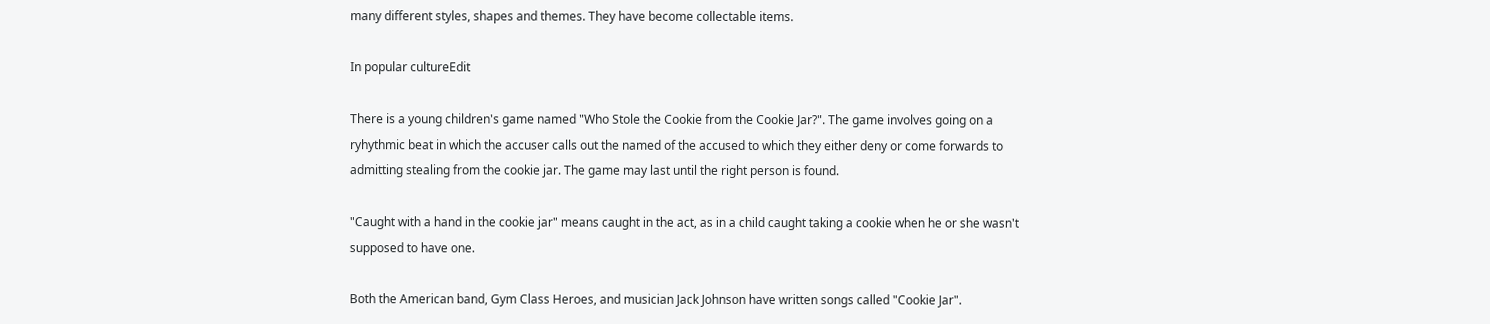many different styles, shapes and themes. They have become collectable items.

In popular cultureEdit

There is a young children's game named "Who Stole the Cookie from the Cookie Jar?". The game involves going on a ryhythmic beat in which the accuser calls out the named of the accused to which they either deny or come forwards to admitting stealing from the cookie jar. The game may last until the right person is found.

"Caught with a hand in the cookie jar" means caught in the act, as in a child caught taking a cookie when he or she wasn't supposed to have one.

Both the American band, Gym Class Heroes, and musician Jack Johnson have written songs called "Cookie Jar".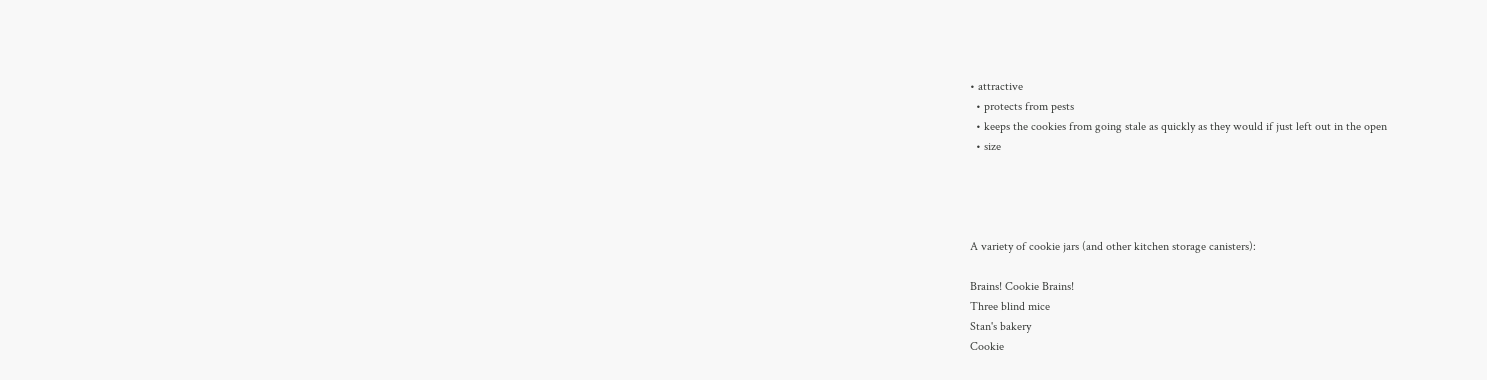• attractive
  • protects from pests
  • keeps the cookies from going stale as quickly as they would if just left out in the open
  • size




A variety of cookie jars (and other kitchen storage canisters):

Brains! Cookie Brains!
Three blind mice
Stan's bakery
Cookie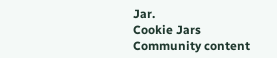Jar.
Cookie Jars
Community content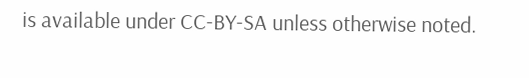is available under CC-BY-SA unless otherwise noted.